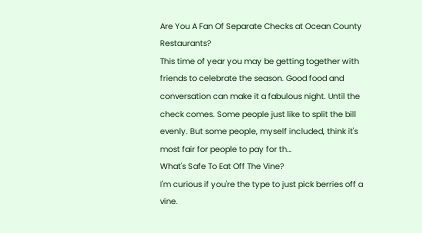Are You A Fan Of Separate Checks at Ocean County Restaurants?
This time of year you may be getting together with friends to celebrate the season. Good food and conversation can make it a fabulous night. Until the check comes. Some people just like to split the bill evenly. But some people, myself included, think it's most fair for people to pay for th…
What's Safe To Eat Off The Vine?
I'm curious if you're the type to just pick berries off a vine.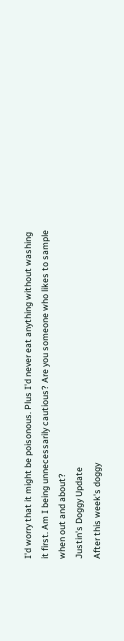I'd worry that it might be poisonous. Plus I'd never eat anything without washing it first. Am I being unnecessarily cautious? Are you someone who likes to sample when out and about?
Justin's Doggy Update
After this week's doggy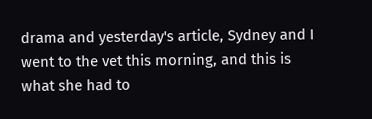drama and yesterday's article, Sydney and I went to the vet this morning, and this is what she had to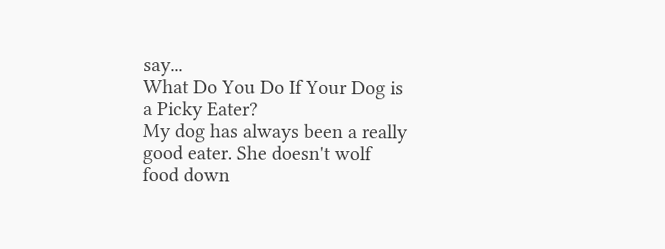say...
What Do You Do If Your Dog is a Picky Eater?
My dog has always been a really good eater. She doesn't wolf food down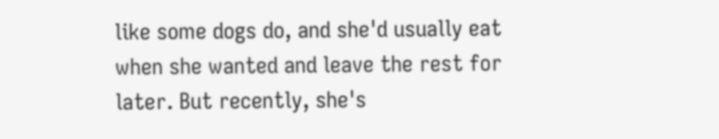like some dogs do, and she'd usually eat when she wanted and leave the rest for later. But recently, she's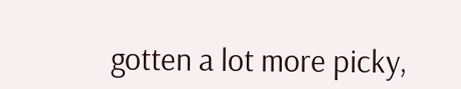gotten a lot more picky,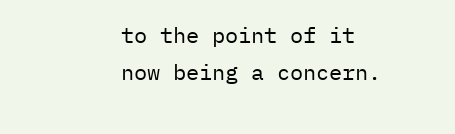to the point of it now being a concern.